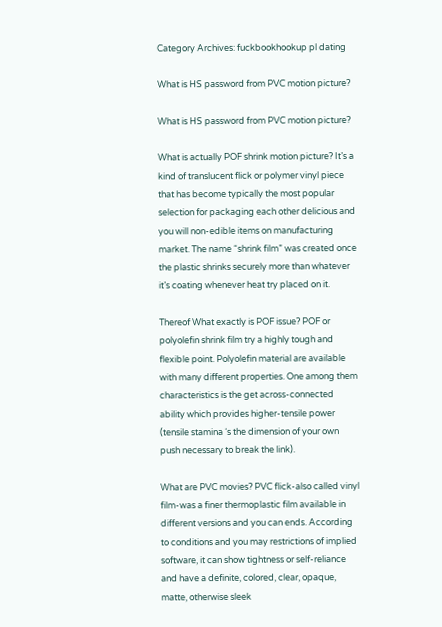Category Archives: fuckbookhookup pl dating

What is HS password from PVC motion picture?

What is HS password from PVC motion picture?

What is actually POF shrink motion picture? It’s a kind of translucent flick or polymer vinyl piece that has become typically the most popular selection for packaging each other delicious and you will non-edible items on manufacturing market. The name “shrink film” was created once the plastic shrinks securely more than whatever it’s coating whenever heat try placed on it.

Thereof What exactly is POF issue? POF or polyolefin shrink film try a highly tough and flexible point. Polyolefin material are available with many different properties. One among them characteristics is the get across-connected ability which provides higher-tensile power (tensile stamina ‘s the dimension of your own push necessary to break the link).

What are PVC movies? PVC flick-also called vinyl film-was a finer thermoplastic film available in different versions and you can ends. According to conditions and you may restrictions of implied software, it can show tightness or self-reliance and have a definite, colored, clear, opaque, matte, otherwise sleek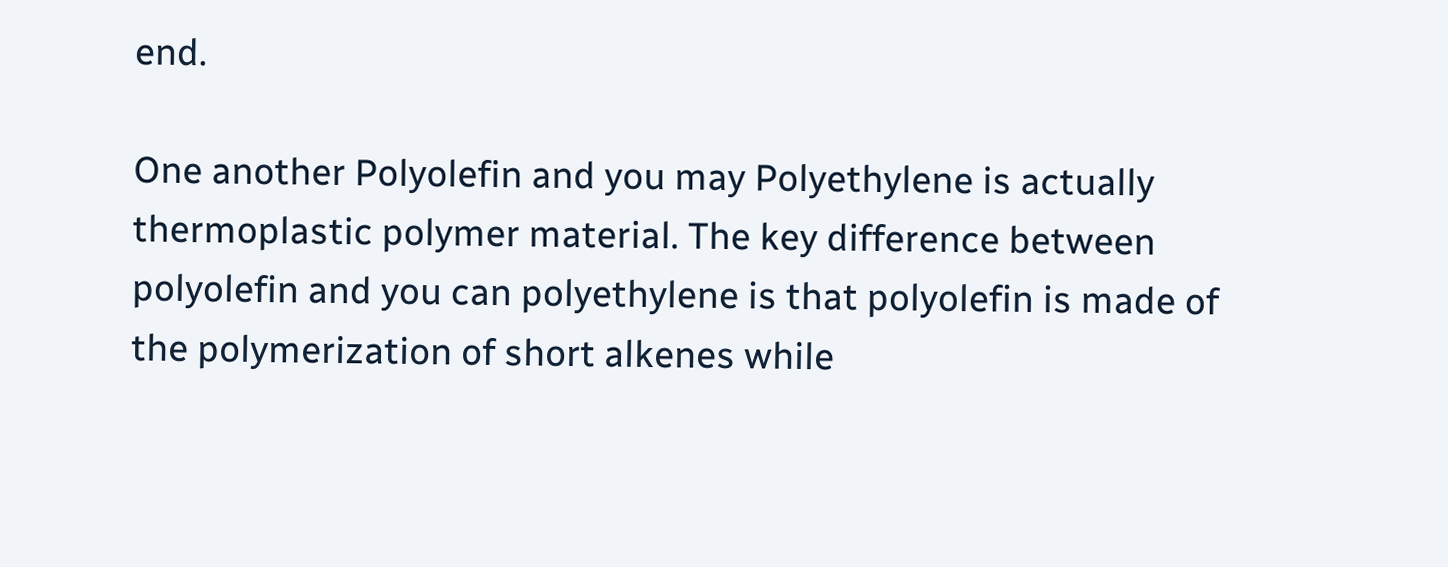end.

One another Polyolefin and you may Polyethylene is actually thermoplastic polymer material. The key difference between polyolefin and you can polyethylene is that polyolefin is made of the polymerization of short alkenes while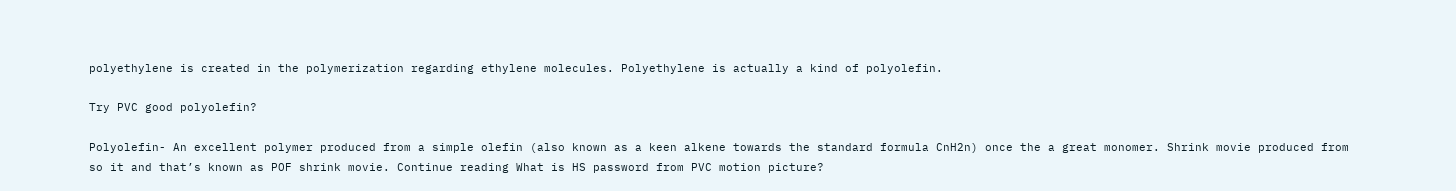polyethylene is created in the polymerization regarding ethylene molecules. Polyethylene is actually a kind of polyolefin.

Try PVC good polyolefin?

Polyolefin- An excellent polymer produced from a simple olefin (also known as a keen alkene towards the standard formula CnH2n) once the a great monomer. Shrink movie produced from so it and that’s known as POF shrink movie. Continue reading What is HS password from PVC motion picture?